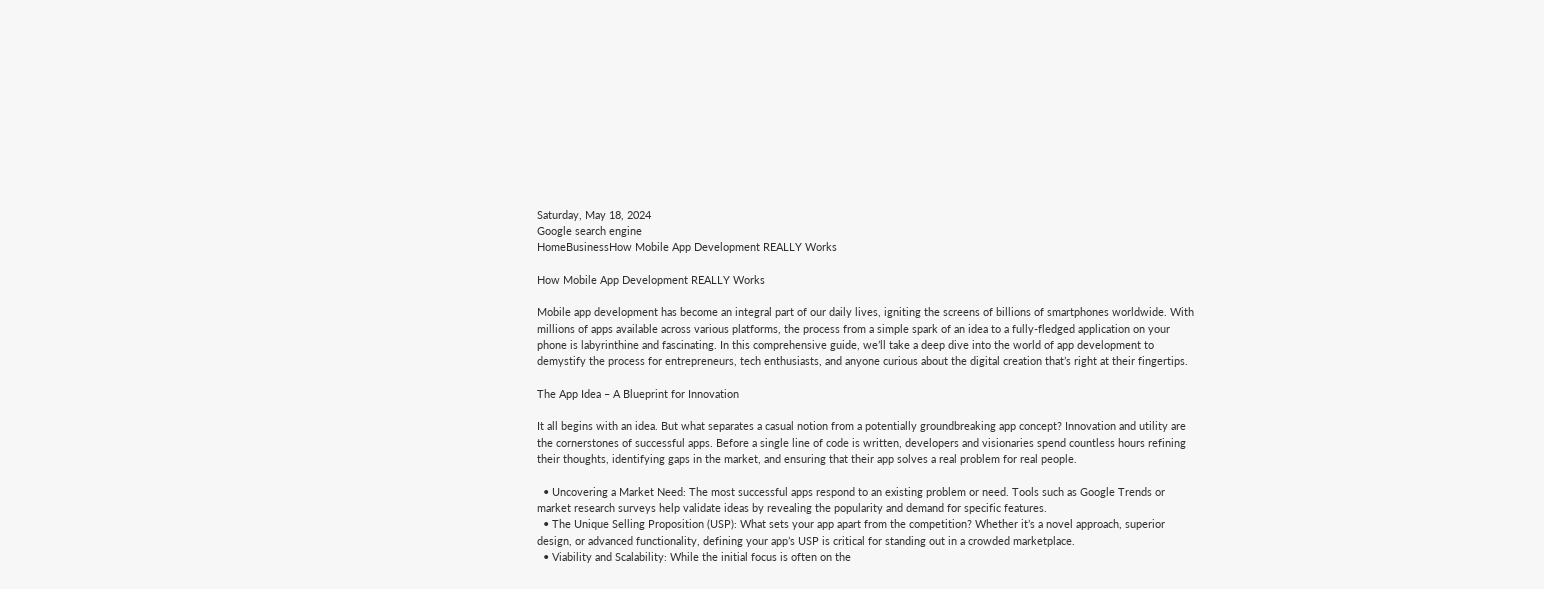Saturday, May 18, 2024
Google search engine
HomeBusinessHow Mobile App Development REALLY Works

How Mobile App Development REALLY Works

Mobile app development has become an integral part of our daily lives, igniting the screens of billions of smartphones worldwide. With millions of apps available across various platforms, the process from a simple spark of an idea to a fully-fledged application on your phone is labyrinthine and fascinating. In this comprehensive guide, we’ll take a deep dive into the world of app development to demystify the process for entrepreneurs, tech enthusiasts, and anyone curious about the digital creation that’s right at their fingertips.

The App Idea – A Blueprint for Innovation

It all begins with an idea. But what separates a casual notion from a potentially groundbreaking app concept? Innovation and utility are the cornerstones of successful apps. Before a single line of code is written, developers and visionaries spend countless hours refining their thoughts, identifying gaps in the market, and ensuring that their app solves a real problem for real people.

  • Uncovering a Market Need: The most successful apps respond to an existing problem or need. Tools such as Google Trends or market research surveys help validate ideas by revealing the popularity and demand for specific features.
  • The Unique Selling Proposition (USP): What sets your app apart from the competition? Whether it’s a novel approach, superior design, or advanced functionality, defining your app’s USP is critical for standing out in a crowded marketplace.
  • Viability and Scalability: While the initial focus is often on the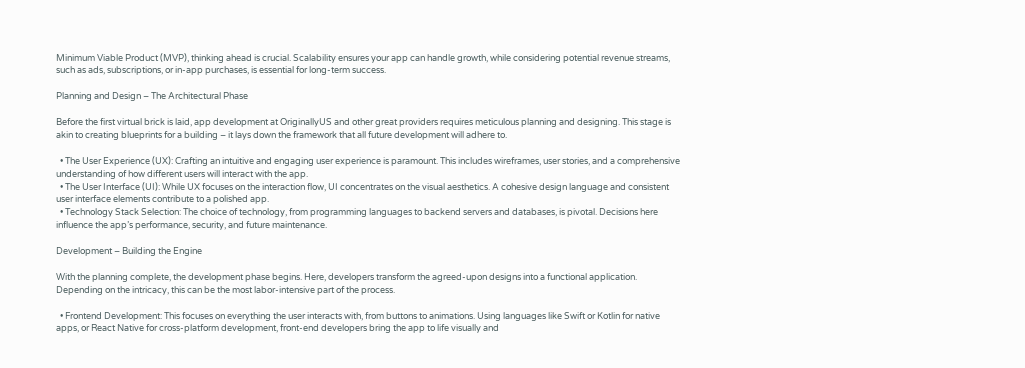Minimum Viable Product (MVP), thinking ahead is crucial. Scalability ensures your app can handle growth, while considering potential revenue streams, such as ads, subscriptions, or in-app purchases, is essential for long-term success.

Planning and Design – The Architectural Phase

Before the first virtual brick is laid, app development at OriginallyUS and other great providers requires meticulous planning and designing. This stage is akin to creating blueprints for a building – it lays down the framework that all future development will adhere to.

  • The User Experience (UX): Crafting an intuitive and engaging user experience is paramount. This includes wireframes, user stories, and a comprehensive understanding of how different users will interact with the app.
  • The User Interface (UI): While UX focuses on the interaction flow, UI concentrates on the visual aesthetics. A cohesive design language and consistent user interface elements contribute to a polished app.
  • Technology Stack Selection: The choice of technology, from programming languages to backend servers and databases, is pivotal. Decisions here influence the app’s performance, security, and future maintenance.

Development – Building the Engine

With the planning complete, the development phase begins. Here, developers transform the agreed-upon designs into a functional application. Depending on the intricacy, this can be the most labor-intensive part of the process.

  • Frontend Development: This focuses on everything the user interacts with, from buttons to animations. Using languages like Swift or Kotlin for native apps, or React Native for cross-platform development, front-end developers bring the app to life visually and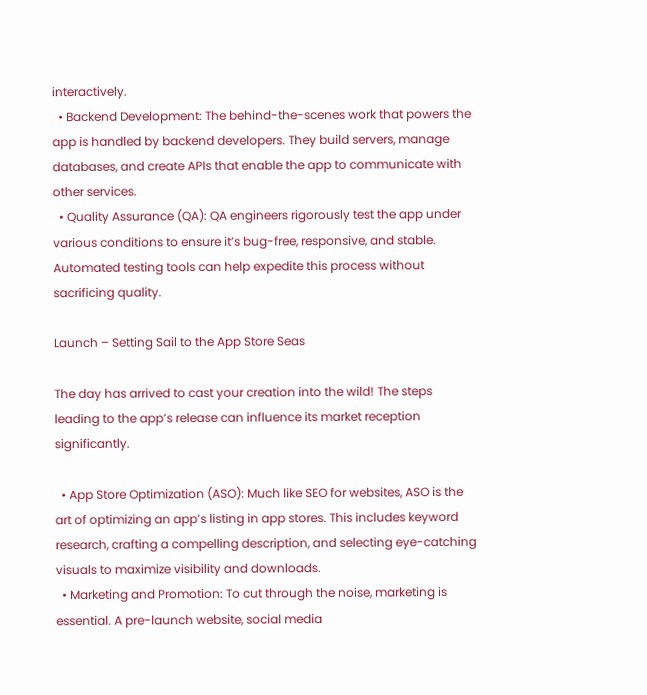interactively.
  • Backend Development: The behind-the-scenes work that powers the app is handled by backend developers. They build servers, manage databases, and create APIs that enable the app to communicate with other services.
  • Quality Assurance (QA): QA engineers rigorously test the app under various conditions to ensure it’s bug-free, responsive, and stable. Automated testing tools can help expedite this process without sacrificing quality.

Launch – Setting Sail to the App Store Seas

The day has arrived to cast your creation into the wild! The steps leading to the app’s release can influence its market reception significantly.

  • App Store Optimization (ASO): Much like SEO for websites, ASO is the art of optimizing an app’s listing in app stores. This includes keyword research, crafting a compelling description, and selecting eye-catching visuals to maximize visibility and downloads.
  • Marketing and Promotion: To cut through the noise, marketing is essential. A pre-launch website, social media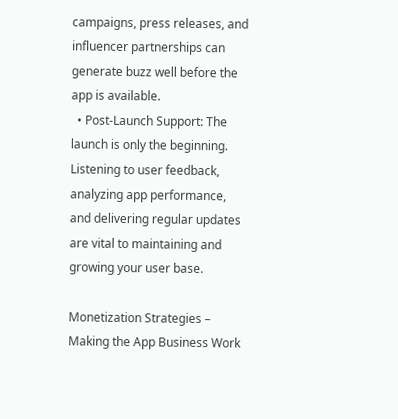campaigns, press releases, and influencer partnerships can generate buzz well before the app is available.
  • Post-Launch Support: The launch is only the beginning. Listening to user feedback, analyzing app performance, and delivering regular updates are vital to maintaining and growing your user base.

Monetization Strategies – Making the App Business Work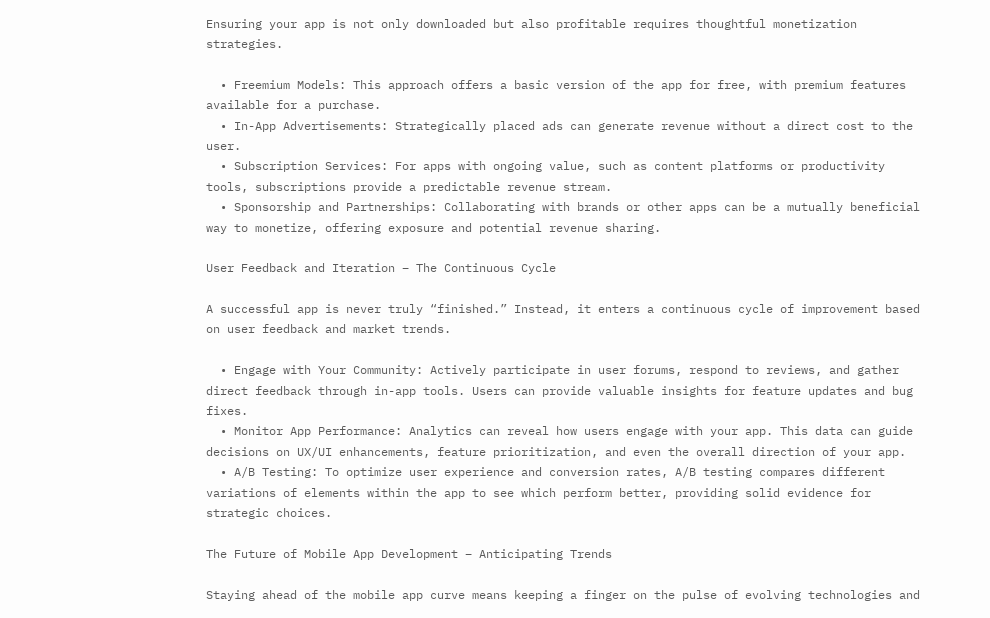Ensuring your app is not only downloaded but also profitable requires thoughtful monetization strategies.

  • Freemium Models: This approach offers a basic version of the app for free, with premium features available for a purchase.
  • In-App Advertisements: Strategically placed ads can generate revenue without a direct cost to the user.
  • Subscription Services: For apps with ongoing value, such as content platforms or productivity tools, subscriptions provide a predictable revenue stream.
  • Sponsorship and Partnerships: Collaborating with brands or other apps can be a mutually beneficial way to monetize, offering exposure and potential revenue sharing.

User Feedback and Iteration – The Continuous Cycle

A successful app is never truly “finished.” Instead, it enters a continuous cycle of improvement based on user feedback and market trends.

  • Engage with Your Community: Actively participate in user forums, respond to reviews, and gather direct feedback through in-app tools. Users can provide valuable insights for feature updates and bug fixes.
  • Monitor App Performance: Analytics can reveal how users engage with your app. This data can guide decisions on UX/UI enhancements, feature prioritization, and even the overall direction of your app.
  • A/B Testing: To optimize user experience and conversion rates, A/B testing compares different variations of elements within the app to see which perform better, providing solid evidence for strategic choices.

The Future of Mobile App Development – Anticipating Trends

Staying ahead of the mobile app curve means keeping a finger on the pulse of evolving technologies and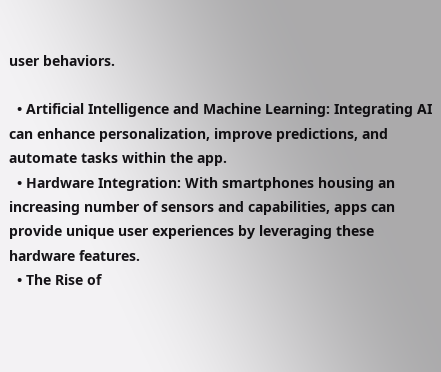user behaviors.

  • Artificial Intelligence and Machine Learning: Integrating AI can enhance personalization, improve predictions, and automate tasks within the app.
  • Hardware Integration: With smartphones housing an increasing number of sensors and capabilities, apps can provide unique user experiences by leveraging these hardware features.
  • The Rise of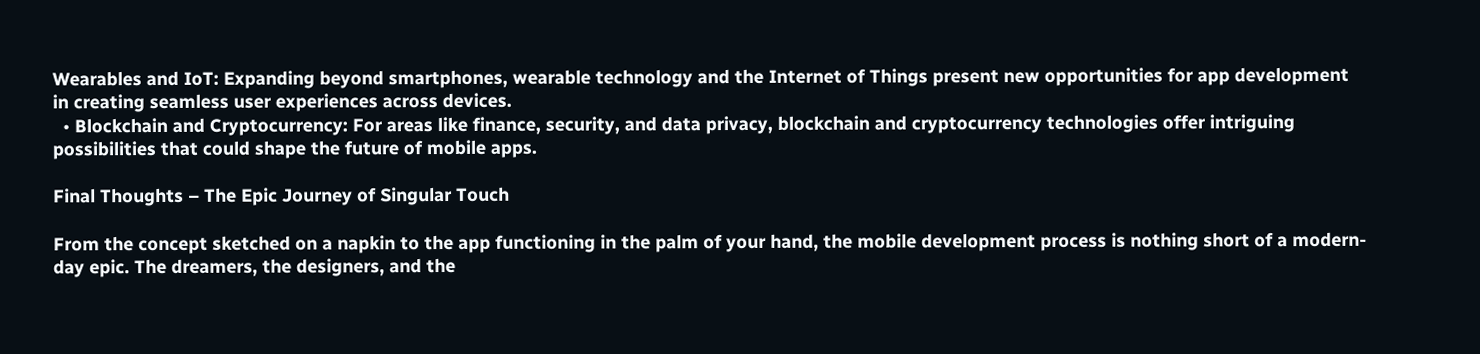Wearables and IoT: Expanding beyond smartphones, wearable technology and the Internet of Things present new opportunities for app development in creating seamless user experiences across devices.
  • Blockchain and Cryptocurrency: For areas like finance, security, and data privacy, blockchain and cryptocurrency technologies offer intriguing possibilities that could shape the future of mobile apps.

Final Thoughts – The Epic Journey of Singular Touch

From the concept sketched on a napkin to the app functioning in the palm of your hand, the mobile development process is nothing short of a modern-day epic. The dreamers, the designers, and the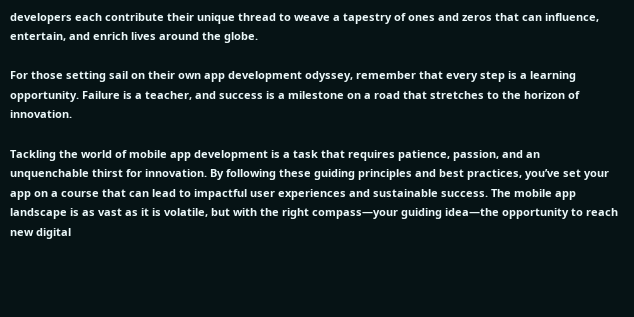developers each contribute their unique thread to weave a tapestry of ones and zeros that can influence, entertain, and enrich lives around the globe.

For those setting sail on their own app development odyssey, remember that every step is a learning opportunity. Failure is a teacher, and success is a milestone on a road that stretches to the horizon of innovation.

Tackling the world of mobile app development is a task that requires patience, passion, and an unquenchable thirst for innovation. By following these guiding principles and best practices, you’ve set your app on a course that can lead to impactful user experiences and sustainable success. The mobile app landscape is as vast as it is volatile, but with the right compass—your guiding idea—the opportunity to reach new digital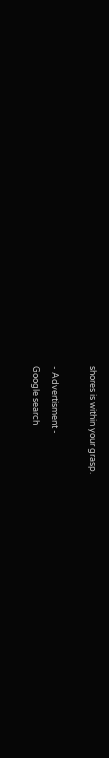shores is within your grasp.

- Advertisment -
Google search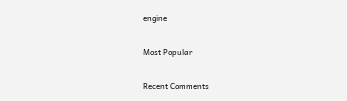engine

Most Popular

Recent Comments